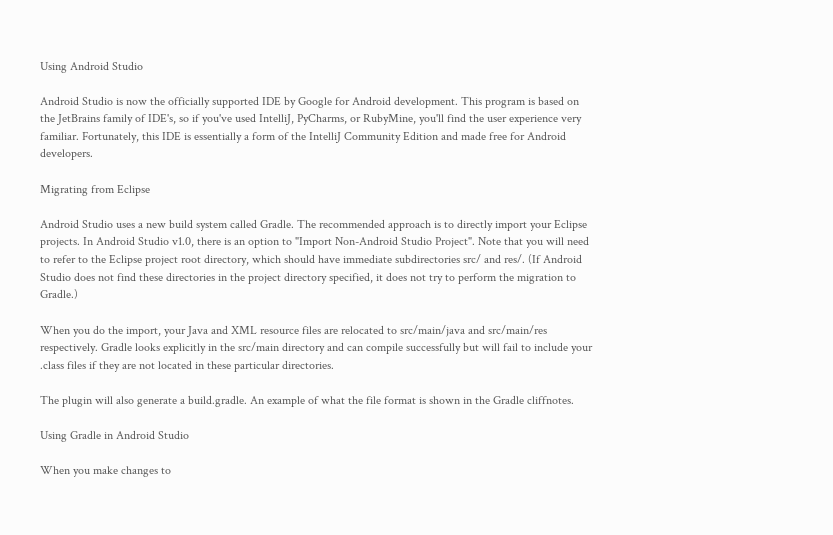Using Android Studio

Android Studio is now the officially supported IDE by Google for Android development. This program is based on the JetBrains family of IDE's, so if you've used IntelliJ, PyCharms, or RubyMine, you'll find the user experience very familiar. Fortunately, this IDE is essentially a form of the IntelliJ Community Edition and made free for Android developers.

Migrating from Eclipse

Android Studio uses a new build system called Gradle. The recommended approach is to directly import your Eclipse projects. In Android Studio v1.0, there is an option to "Import Non-Android Studio Project". Note that you will need to refer to the Eclipse project root directory, which should have immediate subdirectories src/ and res/. (If Android Studio does not find these directories in the project directory specified, it does not try to perform the migration to Gradle.)

When you do the import, your Java and XML resource files are relocated to src/main/java and src/main/res respectively. Gradle looks explicitly in the src/main directory and can compile successfully but will fail to include your .class files if they are not located in these particular directories.

The plugin will also generate a build.gradle. An example of what the file format is shown in the Gradle cliffnotes.

Using Gradle in Android Studio

When you make changes to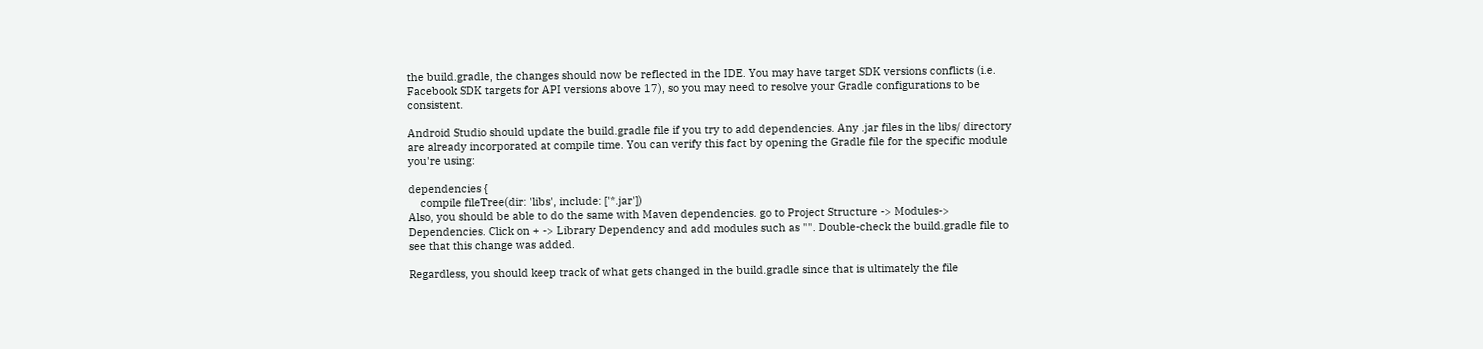the build.gradle, the changes should now be reflected in the IDE. You may have target SDK versions conflicts (i.e. Facebook SDK targets for API versions above 17), so you may need to resolve your Gradle configurations to be consistent.

Android Studio should update the build.gradle file if you try to add dependencies. Any .jar files in the libs/ directory are already incorporated at compile time. You can verify this fact by opening the Gradle file for the specific module you're using:

dependencies {
    compile fileTree(dir: 'libs', include: ['*.jar'])
Also, you should be able to do the same with Maven dependencies. go to Project Structure -> Modules-> Dependencies. Click on + -> Library Dependency and add modules such as "". Double-check the build.gradle file to see that this change was added.

Regardless, you should keep track of what gets changed in the build.gradle since that is ultimately the file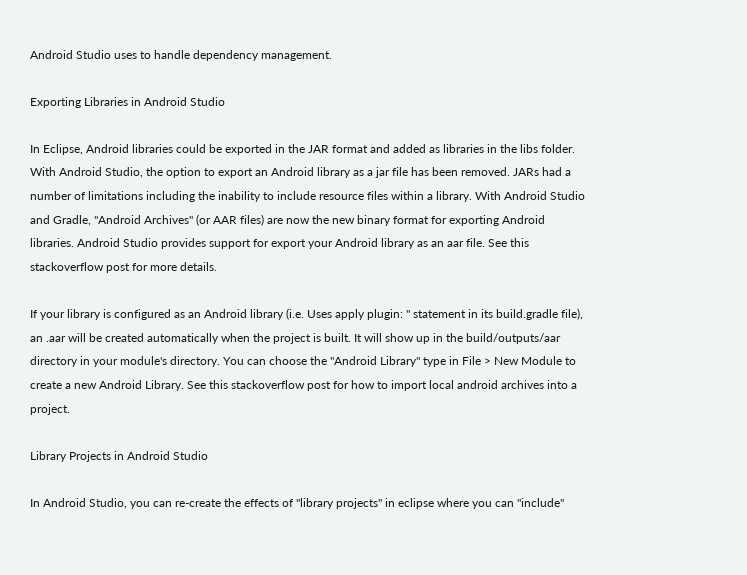Android Studio uses to handle dependency management.

Exporting Libraries in Android Studio

In Eclipse, Android libraries could be exported in the JAR format and added as libraries in the libs folder. With Android Studio, the option to export an Android library as a jar file has been removed. JARs had a number of limitations including the inability to include resource files within a library. With Android Studio and Gradle, "Android Archives" (or AAR files) are now the new binary format for exporting Android libraries. Android Studio provides support for export your Android library as an aar file. See this stackoverflow post for more details.

If your library is configured as an Android library (i.e. Uses apply plugin: '' statement in its build.gradle file), an .aar will be created automatically when the project is built. It will show up in the build/outputs/aar directory in your module's directory. You can choose the "Android Library" type in File > New Module to create a new Android Library. See this stackoverflow post for how to import local android archives into a project.

Library Projects in Android Studio

In Android Studio, you can re-create the effects of "library projects" in eclipse where you can "include"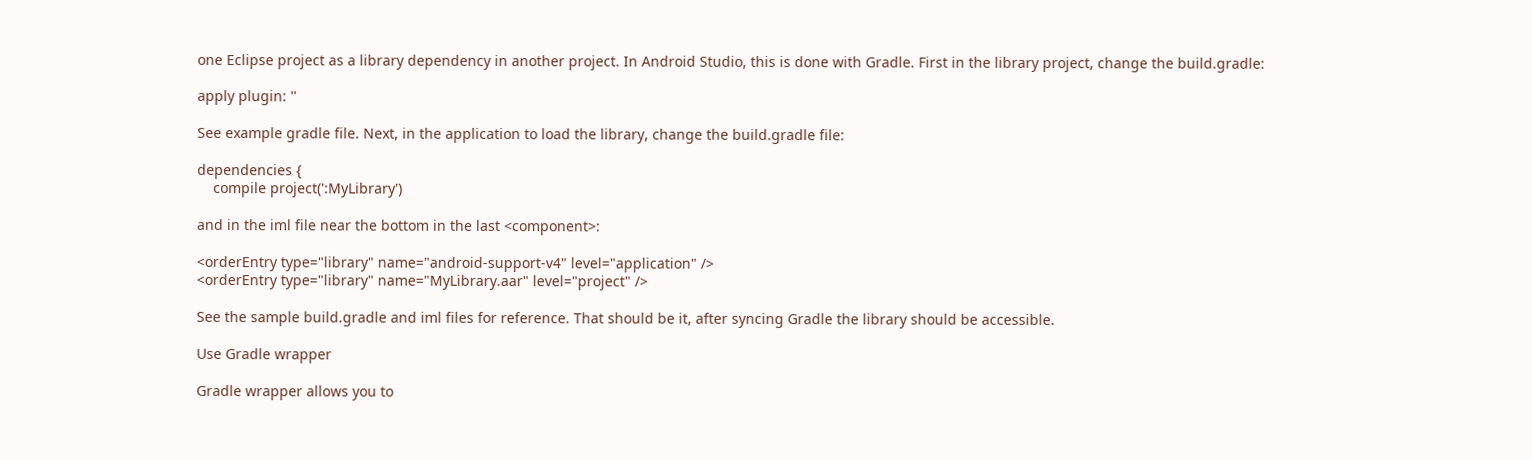one Eclipse project as a library dependency in another project. In Android Studio, this is done with Gradle. First in the library project, change the build.gradle:

apply plugin: ''

See example gradle file. Next, in the application to load the library, change the build.gradle file:

dependencies {
    compile project(':MyLibrary')

and in the iml file near the bottom in the last <component>:

<orderEntry type="library" name="android-support-v4" level="application" />
<orderEntry type="library" name="MyLibrary.aar" level="project" />

See the sample build.gradle and iml files for reference. That should be it, after syncing Gradle the library should be accessible.

Use Gradle wrapper

Gradle wrapper allows you to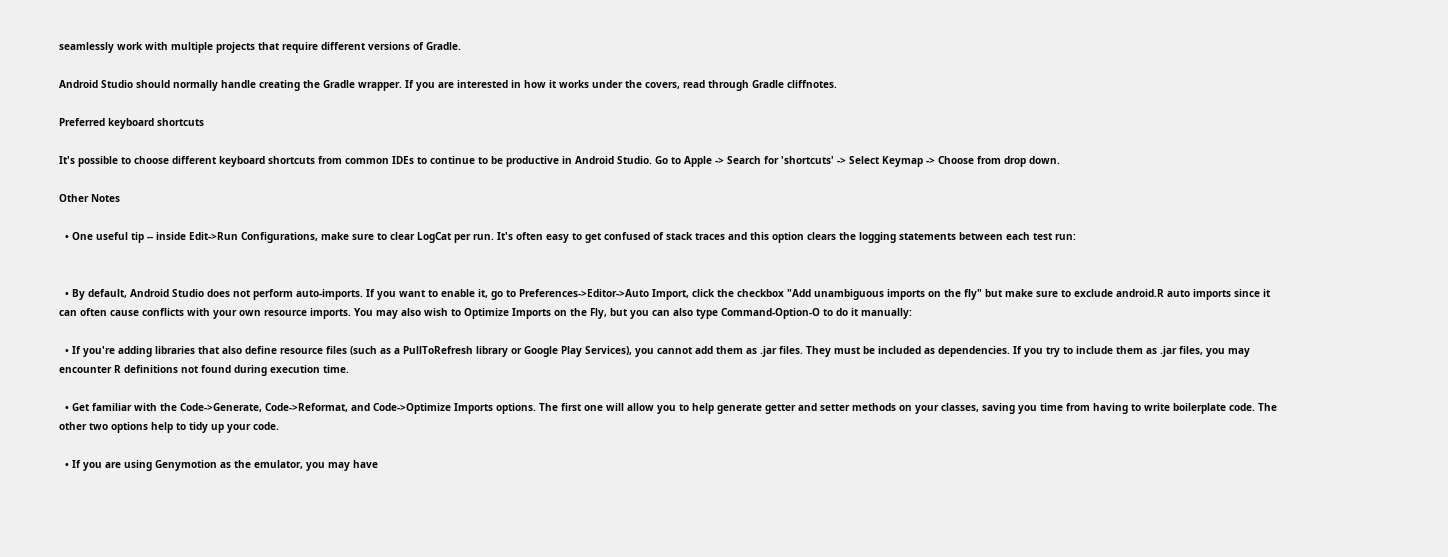seamlessly work with multiple projects that require different versions of Gradle.

Android Studio should normally handle creating the Gradle wrapper. If you are interested in how it works under the covers, read through Gradle cliffnotes.

Preferred keyboard shortcuts

It's possible to choose different keyboard shortcuts from common IDEs to continue to be productive in Android Studio. Go to Apple -> Search for 'shortcuts' -> Select Keymap -> Choose from drop down.

Other Notes

  • One useful tip -- inside Edit->Run Configurations, make sure to clear LogCat per run. It's often easy to get confused of stack traces and this option clears the logging statements between each test run:


  • By default, Android Studio does not perform auto-imports. If you want to enable it, go to Preferences->Editor->Auto Import, click the checkbox "Add unambiguous imports on the fly" but make sure to exclude android.R auto imports since it can often cause conflicts with your own resource imports. You may also wish to Optimize Imports on the Fly, but you can also type Command-Option-O to do it manually:

  • If you're adding libraries that also define resource files (such as a PullToRefresh library or Google Play Services), you cannot add them as .jar files. They must be included as dependencies. If you try to include them as .jar files, you may encounter R definitions not found during execution time.

  • Get familiar with the Code->Generate, Code->Reformat, and Code->Optimize Imports options. The first one will allow you to help generate getter and setter methods on your classes, saving you time from having to write boilerplate code. The other two options help to tidy up your code.

  • If you are using Genymotion as the emulator, you may have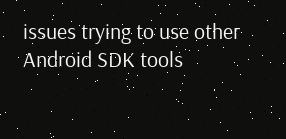issues trying to use other Android SDK tools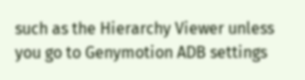such as the Hierarchy Viewer unless you go to Genymotion ADB settings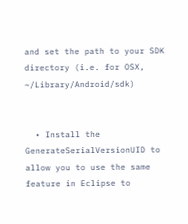and set the path to your SDK directory (i.e. for OSX, ~/Library/Android/sdk)


  • Install the GenerateSerialVersionUID to allow you to use the same feature in Eclipse to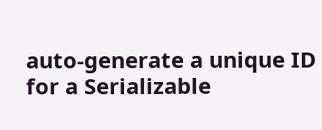auto-generate a unique ID for a Serializable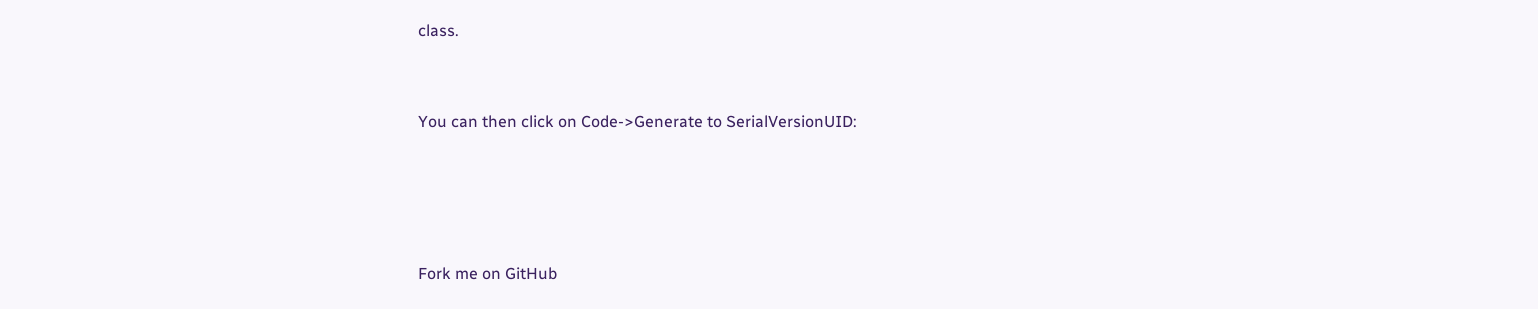class.


You can then click on Code->Generate to SerialVersionUID:




Fork me on GitHub